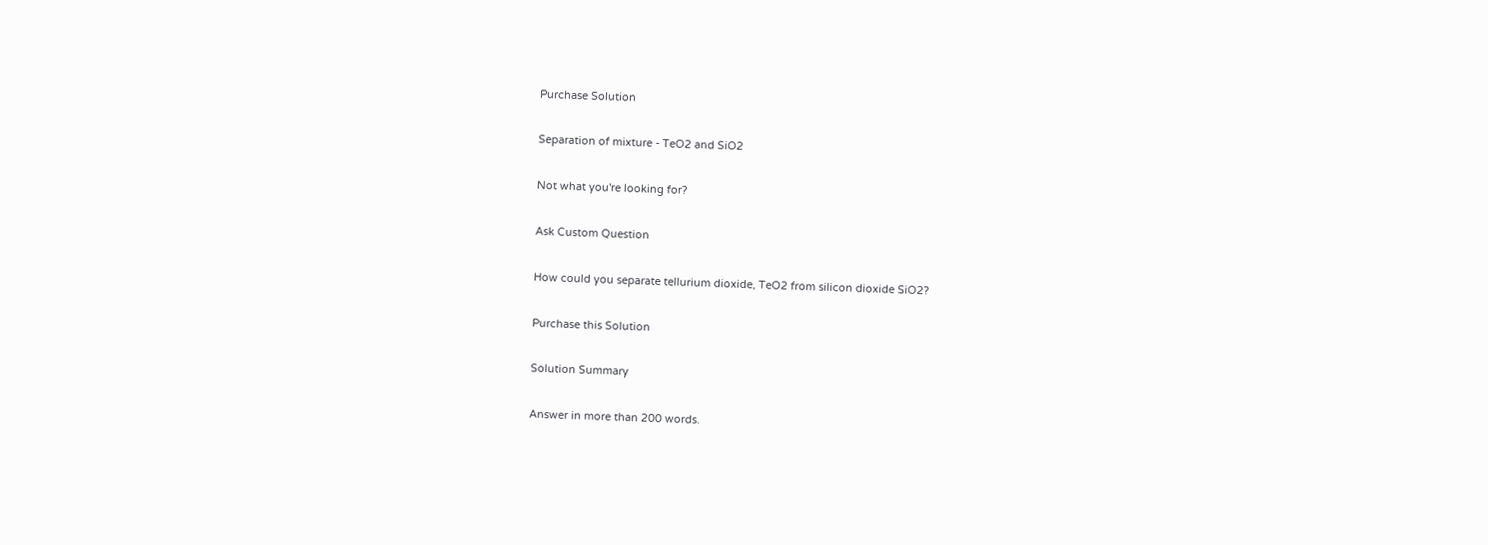Purchase Solution

Separation of mixture - TeO2 and SiO2

Not what you're looking for?

Ask Custom Question

How could you separate tellurium dioxide, TeO2 from silicon dioxide SiO2?

Purchase this Solution

Solution Summary

Answer in more than 200 words.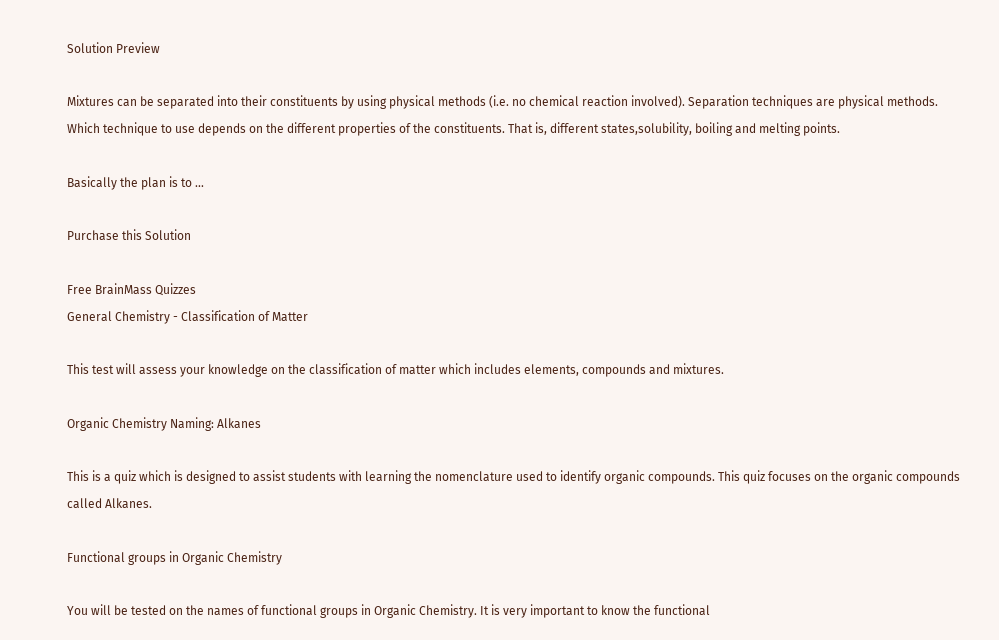Solution Preview

Mixtures can be separated into their constituents by using physical methods (i.e. no chemical reaction involved). Separation techniques are physical methods. Which technique to use depends on the different properties of the constituents. That is, different states,solubility, boiling and melting points.

Basically the plan is to ...

Purchase this Solution

Free BrainMass Quizzes
General Chemistry - Classification of Matter

This test will assess your knowledge on the classification of matter which includes elements, compounds and mixtures.

Organic Chemistry Naming: Alkanes

This is a quiz which is designed to assist students with learning the nomenclature used to identify organic compounds. This quiz focuses on the organic compounds called Alkanes.

Functional groups in Organic Chemistry

You will be tested on the names of functional groups in Organic Chemistry. It is very important to know the functional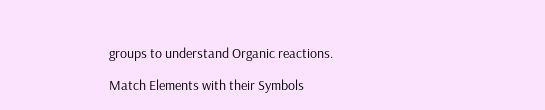groups to understand Organic reactions.

Match Elements with their Symbols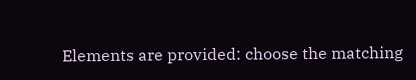Elements are provided: choose the matching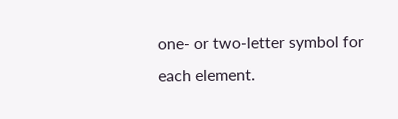one- or two-letter symbol for each element.